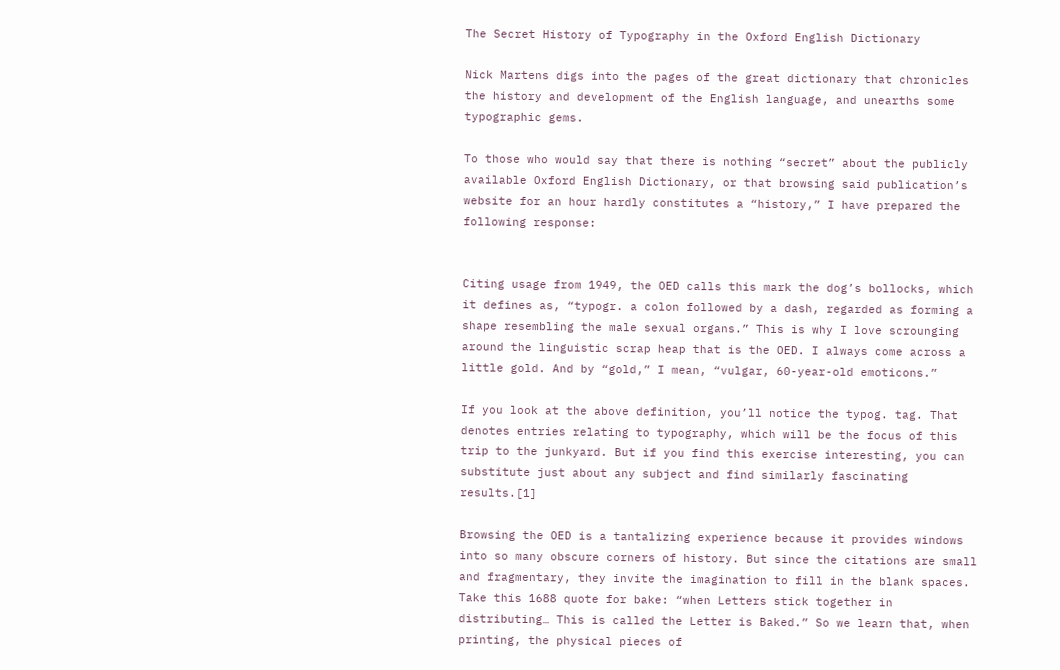The Secret History of Typography in the Oxford English Dictionary

Nick Martens digs into the pages of the great dictionary that chronicles the history and development of the English language, and unearths some typographic gems.

To those who would say that there is nothing “secret” about the publicly available Oxford English Dictionary, or that browsing said publication’s website for an hour hardly constitutes a “history,” I have prepared the following response:


Citing usage from 1949, the OED calls this mark the dog’s bollocks, which it defines as, “typogr. a colon followed by a dash, regarded as forming a shape resembling the male sexual organs.” This is why I love scrounging around the linguistic scrap heap that is the OED. I always come across a little gold. And by “gold,” I mean, “vulgar, 60-year-old emoticons.”

If you look at the above definition, you’ll notice the typog. tag. That denotes entries relating to typography, which will be the focus of this trip to the junkyard. But if you find this exercise interesting, you can substitute just about any subject and find similarly fascinating results.[1]

Browsing the OED is a tantalizing experience because it provides windows into so many obscure corners of history. But since the citations are small and fragmentary, they invite the imagination to fill in the blank spaces. Take this 1688 quote for bake: “when Letters stick together in distributing… This is called the Letter is Baked.” So we learn that, when printing, the physical pieces of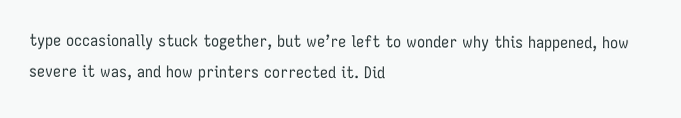type occasionally stuck together, but we’re left to wonder why this happened, how severe it was, and how printers corrected it. Did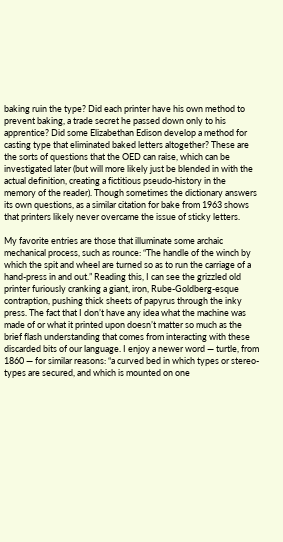baking ruin the type? Did each printer have his own method to prevent baking, a trade secret he passed down only to his apprentice? Did some Elizabethan Edison develop a method for casting type that eliminated baked letters altogether? These are the sorts of questions that the OED can raise, which can be investigated later (but will more likely just be blended in with the actual definition, creating a fictitious pseudo-history in the memory of the reader). Though sometimes the dictionary answers its own questions, as a similar citation for bake from 1963 shows that printers likely never overcame the issue of sticky letters.

My favorite entries are those that illuminate some archaic mechanical process, such as rounce: “The handle of the winch by which the spit and wheel are turned so as to run the carriage of a hand-press in and out.” Reading this, I can see the grizzled old printer furiously cranking a giant, iron, Rube-Goldberg-esque contraption, pushing thick sheets of papyrus through the inky press. The fact that I don’t have any idea what the machine was made of or what it printed upon doesn’t matter so much as the brief flash understanding that comes from interacting with these discarded bits of our language. I enjoy a newer word — turtle, from 1860 — for similar reasons: “a curved bed in which types or stereo-types are secured, and which is mounted on one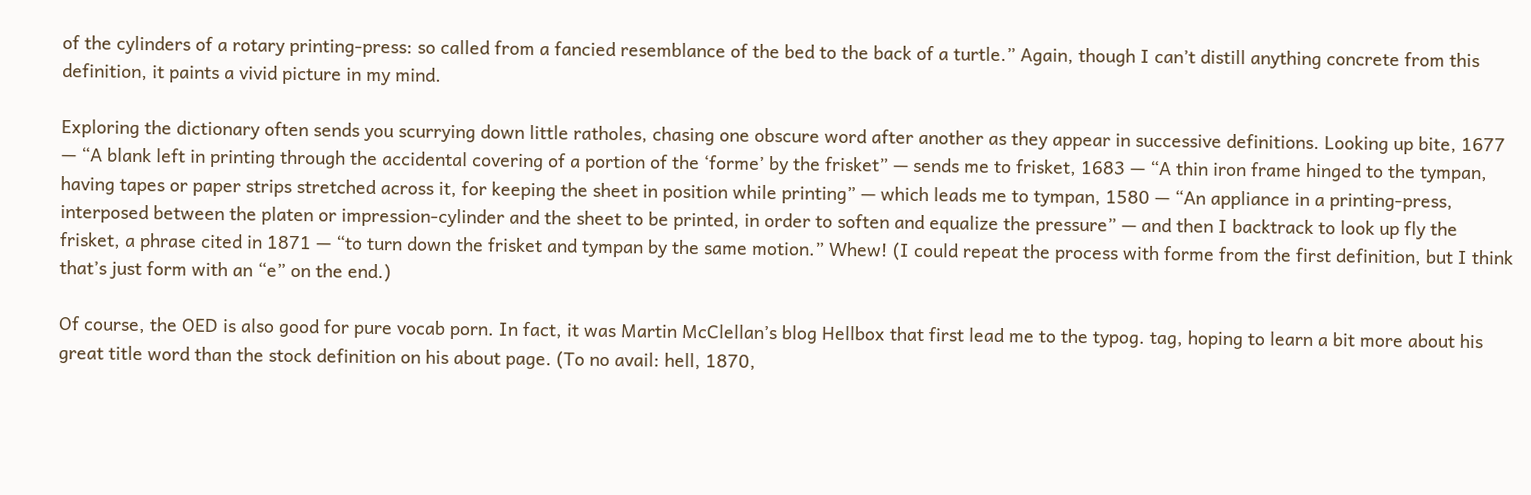of the cylinders of a rotary printing-press: so called from a fancied resemblance of the bed to the back of a turtle.” Again, though I can’t distill anything concrete from this definition, it paints a vivid picture in my mind.

Exploring the dictionary often sends you scurrying down little ratholes, chasing one obscure word after another as they appear in successive definitions. Looking up bite, 1677 — “A blank left in printing through the accidental covering of a portion of the ‘forme’ by the frisket” — sends me to frisket, 1683 — “A thin iron frame hinged to the tympan, having tapes or paper strips stretched across it, for keeping the sheet in position while printing” — which leads me to tympan, 1580 — “An appliance in a printing-press, interposed between the platen or impression-cylinder and the sheet to be printed, in order to soften and equalize the pressure” — and then I backtrack to look up fly the frisket, a phrase cited in 1871 — “to turn down the frisket and tympan by the same motion.” Whew! (I could repeat the process with forme from the first definition, but I think that’s just form with an “e” on the end.)

Of course, the OED is also good for pure vocab porn. In fact, it was Martin McClellan’s blog Hellbox that first lead me to the typog. tag, hoping to learn a bit more about his great title word than the stock definition on his about page. (To no avail: hell, 1870,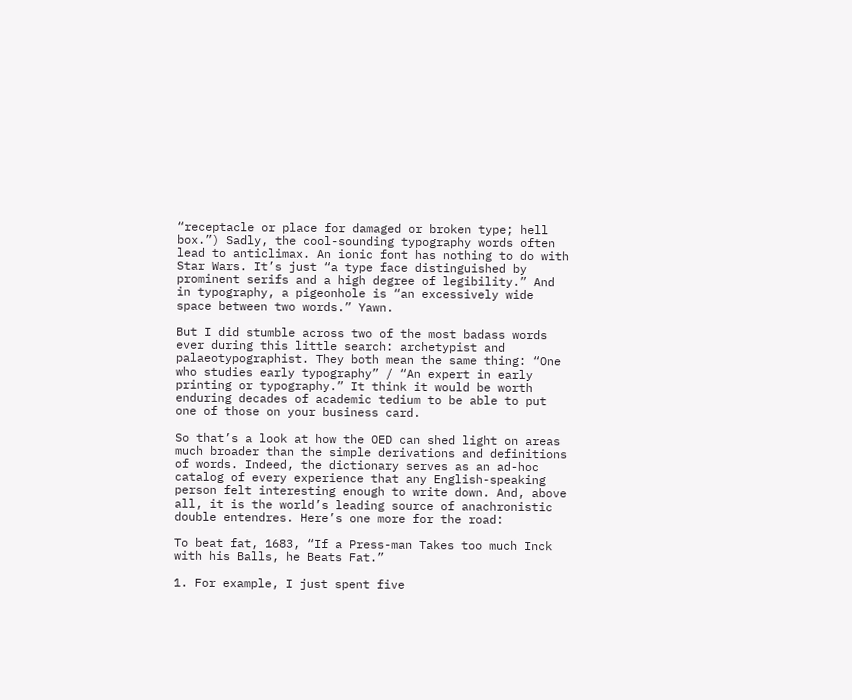“receptacle or place for damaged or broken type; hell box.”) Sadly, the cool-sounding typography words often lead to anticlimax. An ionic font has nothing to do with Star Wars. It’s just “a type face distinguished by prominent serifs and a high degree of legibility.” And in typography, a pigeonhole is “an excessively wide space between two words.” Yawn.

But I did stumble across two of the most badass words ever during this little search: archetypist and palaeotypographist. They both mean the same thing: “One who studies early typography” / “An expert in early printing or typography.” It think it would be worth enduring decades of academic tedium to be able to put one of those on your business card.

So that’s a look at how the OED can shed light on areas much broader than the simple derivations and definitions of words. Indeed, the dictionary serves as an ad-hoc catalog of every experience that any English-speaking person felt interesting enough to write down. And, above all, it is the world’s leading source of anachronistic double entendres. Here’s one more for the road:

To beat fat, 1683, “If a Press-man Takes too much Inck with his Balls, he Beats Fat.”

1. For example, I just spent five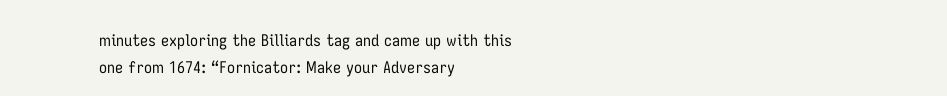minutes exploring the Billiards tag and came up with this one from 1674: “Fornicator: Make your Adversary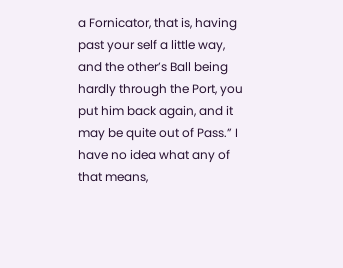a Fornicator, that is, having past your self a little way, and the other’s Ball being hardly through the Port, you put him back again, and it may be quite out of Pass.” I have no idea what any of that means,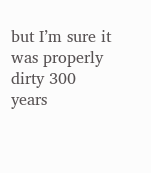but I’m sure it was properly dirty 300 years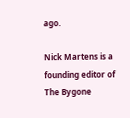ago.

Nick Martens is a founding editor of The Bygone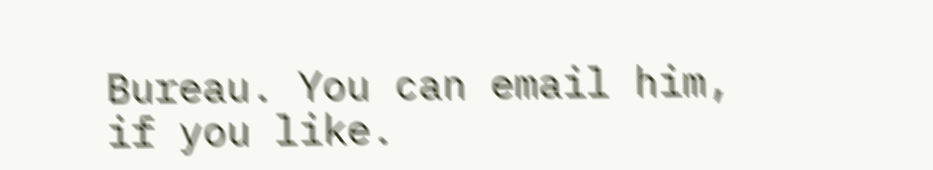Bureau. You can email him, if you like.